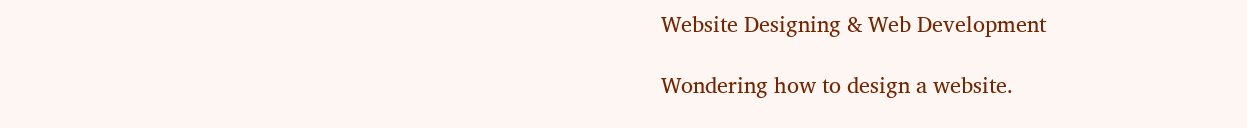Website Designing & Web Development

Wondering how to design a website.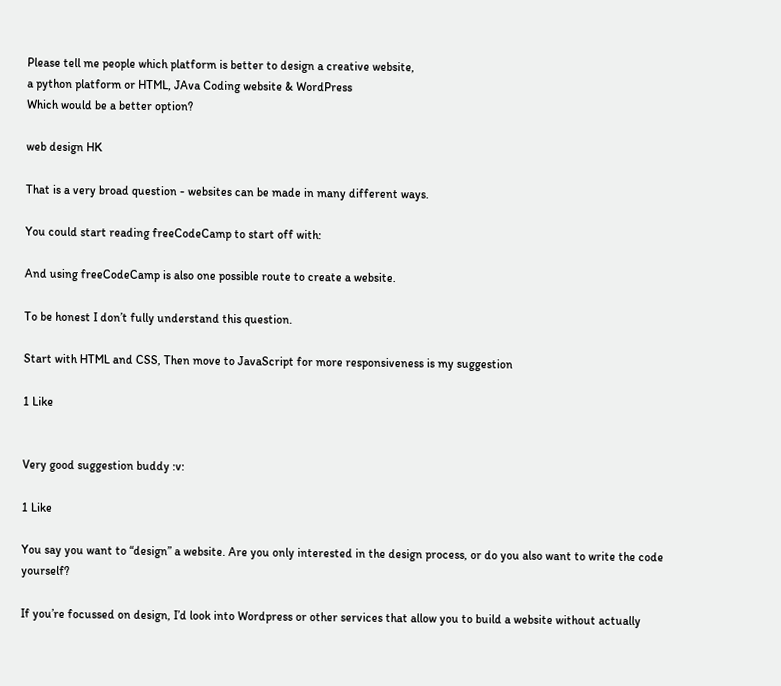Please tell me people which platform is better to design a creative website,
a python platform or HTML, JAva Coding website & WordPress
Which would be a better option?

web design HK

That is a very broad question - websites can be made in many different ways.

You could start reading freeCodeCamp to start off with:

And using freeCodeCamp is also one possible route to create a website.

To be honest I don’t fully understand this question.

Start with HTML and CSS, Then move to JavaScript for more responsiveness is my suggestion

1 Like


Very good suggestion buddy :v:

1 Like

You say you want to “design” a website. Are you only interested in the design process, or do you also want to write the code yourself?

If you’re focussed on design, I’d look into Wordpress or other services that allow you to build a website without actually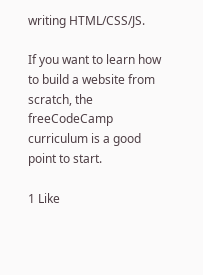writing HTML/CSS/JS.

If you want to learn how to build a website from scratch, the freeCodeCamp curriculum is a good point to start.

1 Like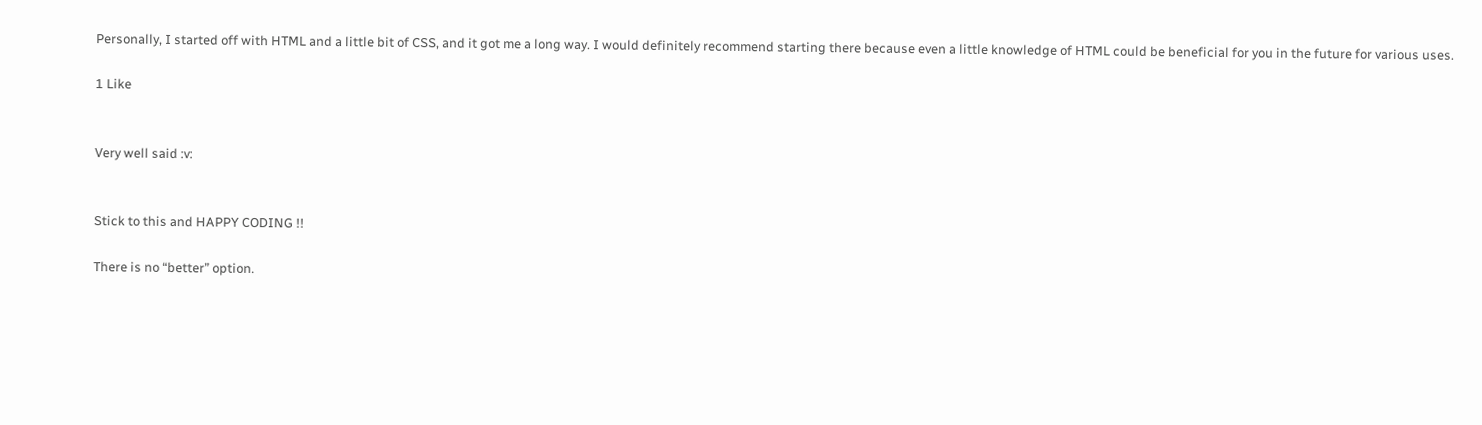Personally, I started off with HTML and a little bit of CSS, and it got me a long way. I would definitely recommend starting there because even a little knowledge of HTML could be beneficial for you in the future for various uses.

1 Like


Very well said :v:


Stick to this and HAPPY CODING !!

There is no “better” option.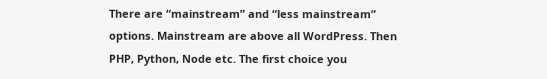There are “mainstream” and “less mainstream” options. Mainstream are above all WordPress. Then PHP, Python, Node etc. The first choice you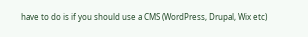have to do is if you should use a CMS (WordPress, Drupal, Wix etc)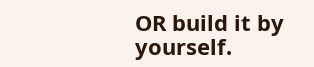OR build it by yourself.